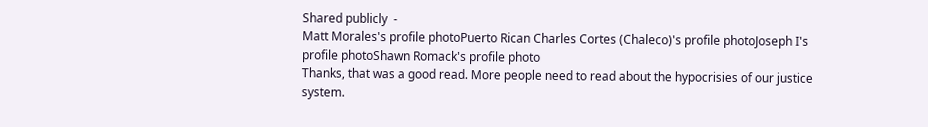Shared publicly  -
Matt Morales's profile photoPuerto Rican Charles Cortes (Chaleco)'s profile photoJoseph I's profile photoShawn Romack's profile photo
Thanks, that was a good read. More people need to read about the hypocrisies of our justice system.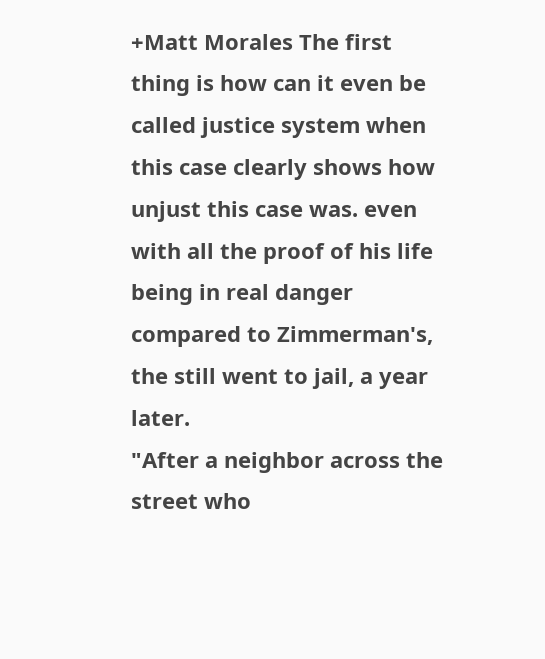+Matt Morales The first thing is how can it even be called justice system when this case clearly shows how unjust this case was. even with all the proof of his life being in real danger compared to Zimmerman's, the still went to jail, a year later.
"After a neighbor across the street who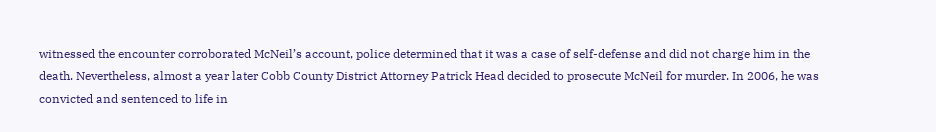witnessed the encounter corroborated McNeil’s account, police determined that it was a case of self-defense and did not charge him in the death. Nevertheless, almost a year later Cobb County District Attorney Patrick Head decided to prosecute McNeil for murder. In 2006, he was convicted and sentenced to life in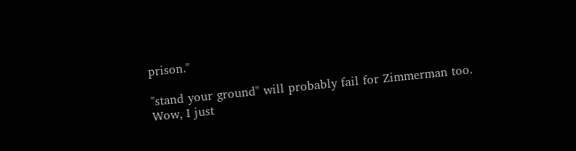prison."

"stand your ground" will probably fail for Zimmerman too.
Wow, I just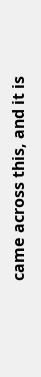came across this, and it is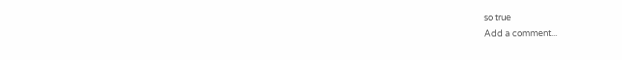so true
Add a comment...